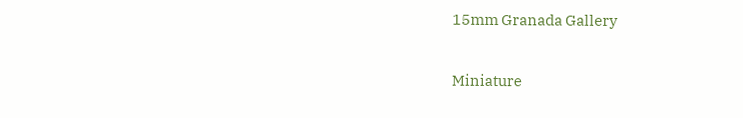15mm Granada Gallery

Miniature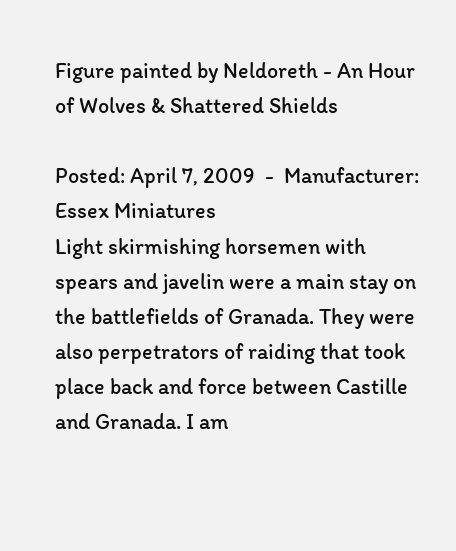Figure painted by Neldoreth - An Hour of Wolves & Shattered Shields

Posted: April 7, 2009  -  Manufacturer: Essex Miniatures
Light skirmishing horsemen with spears and javelin were a main stay on the battlefields of Granada. They were also perpetrators of raiding that took place back and force between Castille and Granada. I am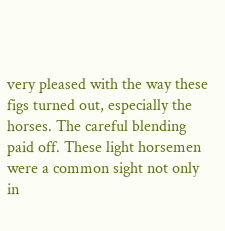very pleased with the way these figs turned out, especially the horses. The careful blending paid off. These light horsemen were a common sight not only in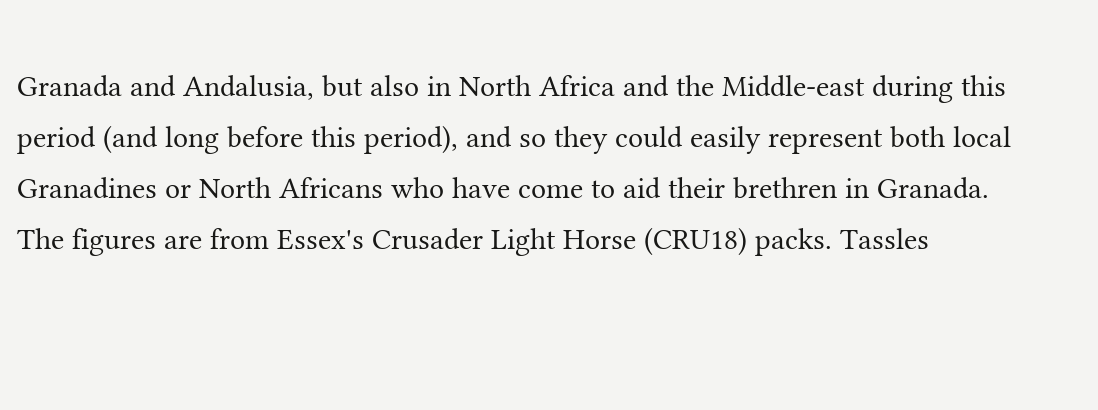Granada and Andalusia, but also in North Africa and the Middle-east during this period (and long before this period), and so they could easily represent both local Granadines or North Africans who have come to aid their brethren in Granada. The figures are from Essex's Crusader Light Horse (CRU18) packs. Tassles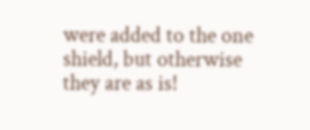were added to the one shield, but otherwise they are as is!